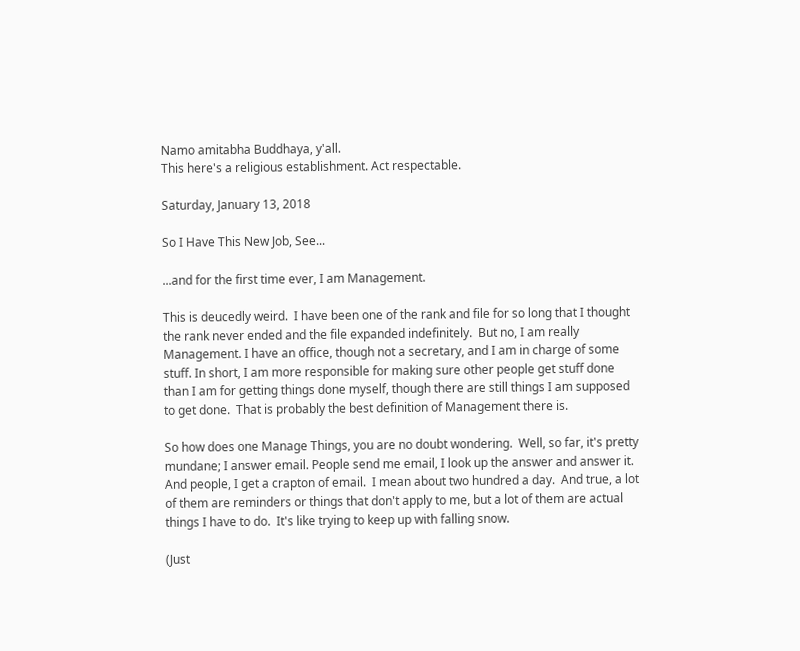Namo amitabha Buddhaya, y'all.
This here's a religious establishment. Act respectable.

Saturday, January 13, 2018

So I Have This New Job, See...

...and for the first time ever, I am Management.

This is deucedly weird.  I have been one of the rank and file for so long that I thought the rank never ended and the file expanded indefinitely.  But no, I am really Management. I have an office, though not a secretary, and I am in charge of some stuff. In short, I am more responsible for making sure other people get stuff done than I am for getting things done myself, though there are still things I am supposed to get done.  That is probably the best definition of Management there is.

So how does one Manage Things, you are no doubt wondering.  Well, so far, it's pretty mundane; I answer email. People send me email, I look up the answer and answer it.  And people, I get a crapton of email.  I mean about two hundred a day.  And true, a lot of them are reminders or things that don't apply to me, but a lot of them are actual things I have to do.  It's like trying to keep up with falling snow.

(Just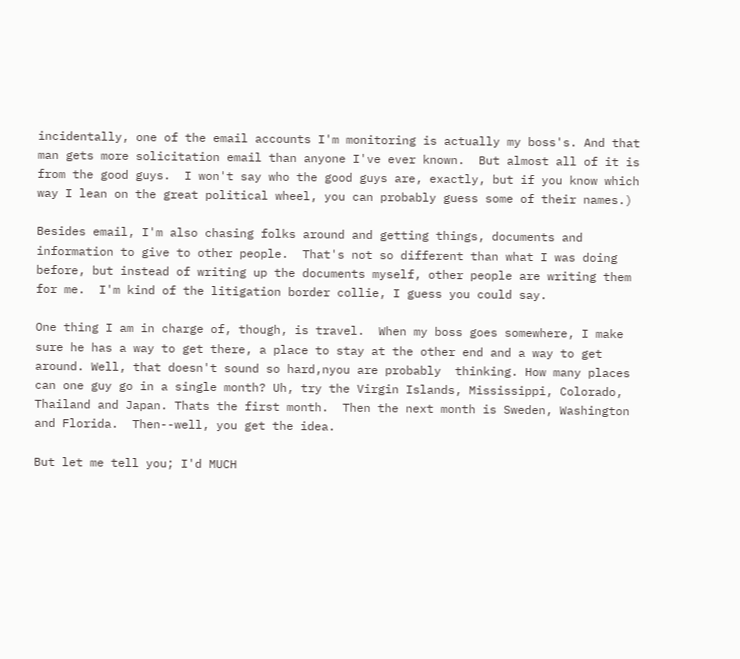incidentally, one of the email accounts I'm monitoring is actually my boss's. And that man gets more solicitation email than anyone I've ever known.  But almost all of it is from the good guys.  I won't say who the good guys are, exactly, but if you know which way I lean on the great political wheel, you can probably guess some of their names.)

Besides email, I'm also chasing folks around and getting things, documents and information to give to other people.  That's not so different than what I was doing before, but instead of writing up the documents myself, other people are writing them for me.  I'm kind of the litigation border collie, I guess you could say.

One thing I am in charge of, though, is travel.  When my boss goes somewhere, I make sure he has a way to get there, a place to stay at the other end and a way to get around. Well, that doesn't sound so hard,nyou are probably  thinking. How many places can one guy go in a single month? Uh, try the Virgin Islands, Mississippi, Colorado,  Thailand and Japan. Thats the first month.  Then the next month is Sweden, Washington and Florida.  Then--well, you get the idea.

But let me tell you; I'd MUCH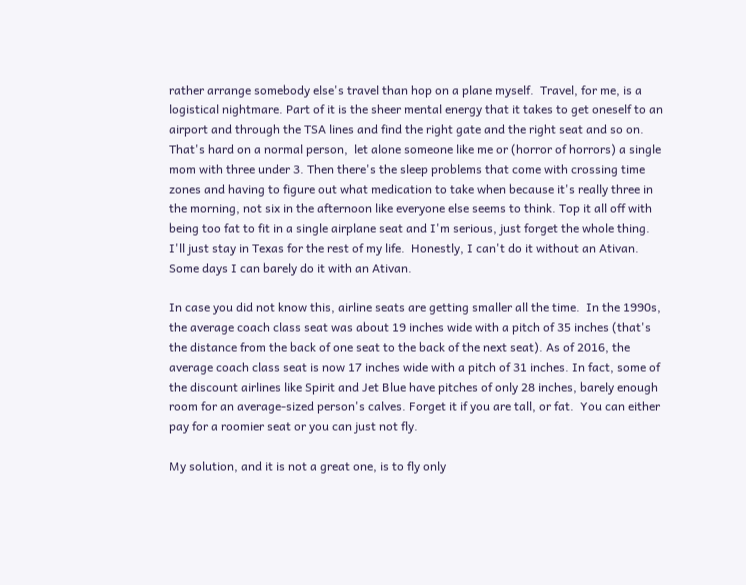rather arrange somebody else's travel than hop on a plane myself.  Travel, for me, is a logistical nightmare. Part of it is the sheer mental energy that it takes to get oneself to an airport and through the TSA lines and find the right gate and the right seat and so on. That's hard on a normal person,  let alone someone like me or (horror of horrors) a single mom with three under 3. Then there's the sleep problems that come with crossing time zones and having to figure out what medication to take when because it's really three in the morning, not six in the afternoon like everyone else seems to think. Top it all off with being too fat to fit in a single airplane seat and I'm serious, just forget the whole thing.  I'll just stay in Texas for the rest of my life.  Honestly, I can't do it without an Ativan.  Some days I can barely do it with an Ativan.

In case you did not know this, airline seats are getting smaller all the time.  In the 1990s, the average coach class seat was about 19 inches wide with a pitch of 35 inches (that's the distance from the back of one seat to the back of the next seat). As of 2016, the average coach class seat is now 17 inches wide with a pitch of 31 inches. In fact, some of the discount airlines like Spirit and Jet Blue have pitches of only 28 inches, barely enough room for an average-sized person's calves. Forget it if you are tall, or fat.  You can either pay for a roomier seat or you can just not fly.

My solution, and it is not a great one, is to fly only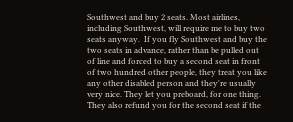Southwest and buy 2 seats. Most airlines, including Southwest, will require me to buy two seats anyway.  If you fly Southwest and buy the two seats in advance, rather than be pulled out of line and forced to buy a second seat in front of two hundred other people, they treat you like any other disabled person and they're usually very nice. They let you preboard, for one thing. They also refund you for the second seat if the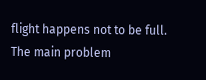flight happens not to be full. The main problem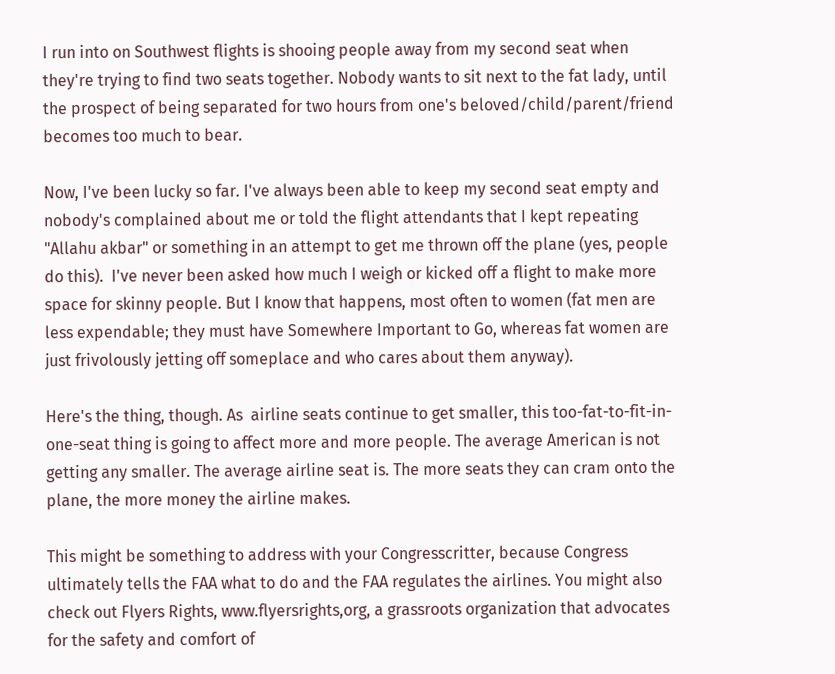I run into on Southwest flights is shooing people away from my second seat when they're trying to find two seats together. Nobody wants to sit next to the fat lady, until the prospect of being separated for two hours from one's beloved/child/parent/friend becomes too much to bear.

Now, I've been lucky so far. I've always been able to keep my second seat empty and nobody's complained about me or told the flight attendants that I kept repeating "Allahu akbar" or something in an attempt to get me thrown off the plane (yes, people do this).  I've never been asked how much I weigh or kicked off a flight to make more space for skinny people. But I know that happens, most often to women (fat men are less expendable; they must have Somewhere Important to Go, whereas fat women are just frivolously jetting off someplace and who cares about them anyway).

Here's the thing, though. As  airline seats continue to get smaller, this too-fat-to-fit-in-one-seat thing is going to affect more and more people. The average American is not getting any smaller. The average airline seat is. The more seats they can cram onto the plane, the more money the airline makes.

This might be something to address with your Congresscritter, because Congress ultimately tells the FAA what to do and the FAA regulates the airlines. You might also check out Flyers Rights, www.flyersrights,org, a grassroots organization that advocates for the safety and comfort of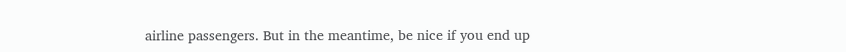airline passengers. But in the meantime, be nice if you end up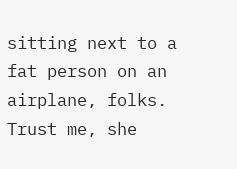sitting next to a fat person on an airplane, folks. Trust me, she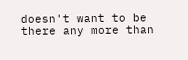doesn't want to be there any more than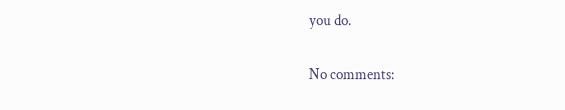you do.

No comments: